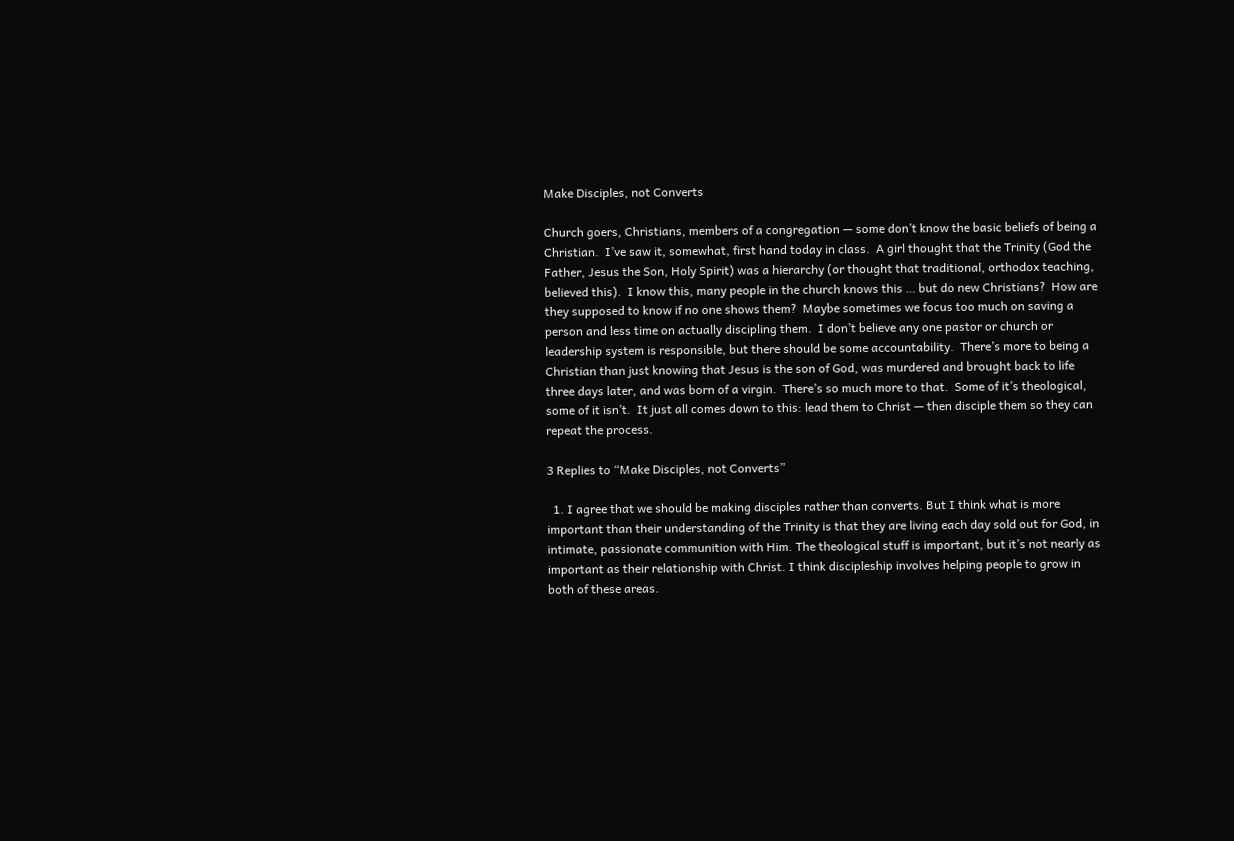Make Disciples, not Converts

Church goers, Christians, members of a congregation — some don’t know the basic beliefs of being a Christian.  I’ve saw it, somewhat, first hand today in class.  A girl thought that the Trinity (God the Father, Jesus the Son, Holy Spirit) was a hierarchy (or thought that traditional, orthodox teaching, believed this).  I know this, many people in the church knows this … but do new Christians?  How are they supposed to know if no one shows them?  Maybe sometimes we focus too much on saving a person and less time on actually discipling them.  I don’t believe any one pastor or church or leadership system is responsible, but there should be some accountability.  There’s more to being a Christian than just knowing that Jesus is the son of God, was murdered and brought back to life three days later, and was born of a virgin.  There’s so much more to that.  Some of it’s theological, some of it isn’t.  It just all comes down to this: lead them to Christ — then disciple them so they can repeat the process.

3 Replies to “Make Disciples, not Converts”

  1. I agree that we should be making disciples rather than converts. But I think what is more important than their understanding of the Trinity is that they are living each day sold out for God, in intimate, passionate communition with Him. The theological stuff is important, but it’s not nearly as important as their relationship with Christ. I think discipleship involves helping people to grow in both of these areas.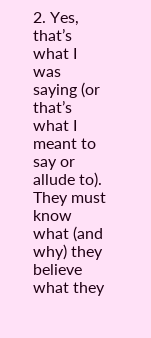2. Yes, that’s what I was saying (or that’s what I meant to say or allude to). They must know what (and why) they believe what they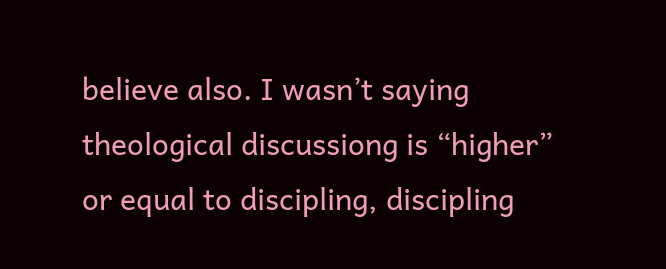believe also. I wasn’t saying theological discussiong is “higher” or equal to discipling, discipling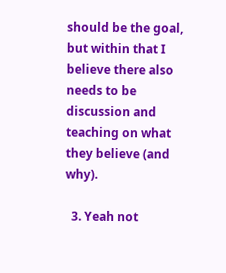should be the goal, but within that I believe there also needs to be discussion and teaching on what they believe (and why).

  3. Yeah not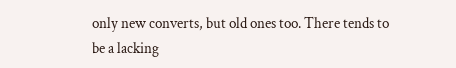only new converts, but old ones too. There tends to be a lacking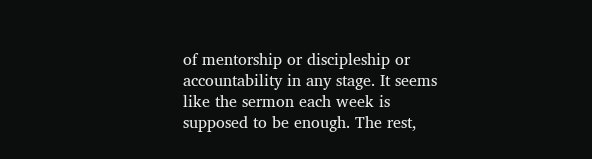of mentorship or discipleship or accountability in any stage. It seems like the sermon each week is supposed to be enough. The rest,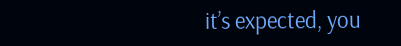it’s expected, you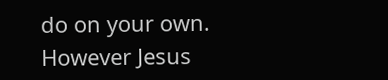do on your own. However Jesus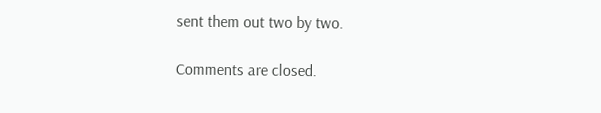sent them out two by two.

Comments are closed.